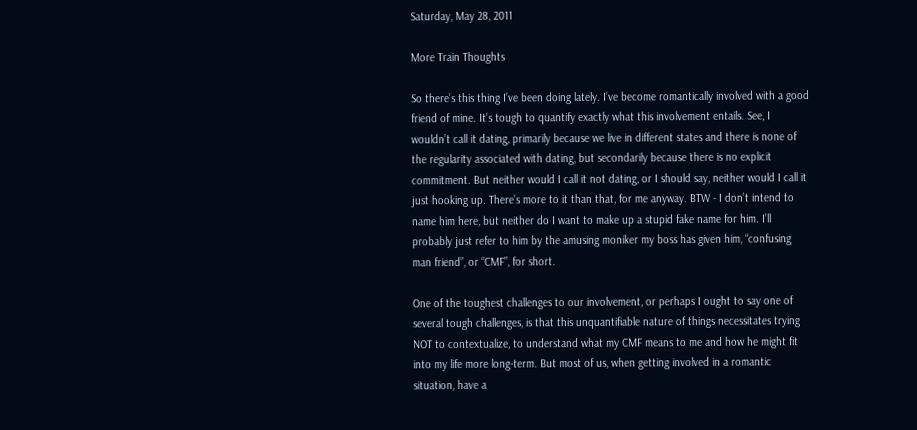Saturday, May 28, 2011

More Train Thoughts

So there’s this thing I’ve been doing lately. I’ve become romantically involved with a good friend of mine. It’s tough to quantify exactly what this involvement entails. See, I wouldn’t call it dating, primarily because we live in different states and there is none of the regularity associated with dating, but secondarily because there is no explicit commitment. But neither would I call it not dating, or I should say, neither would I call it just hooking up. There’s more to it than that, for me anyway. BTW - I don’t intend to name him here, but neither do I want to make up a stupid fake name for him. I’ll probably just refer to him by the amusing moniker my boss has given him, “confusing man friend”, or “CMF”, for short.

One of the toughest challenges to our involvement, or perhaps I ought to say one of several tough challenges, is that this unquantifiable nature of things necessitates trying NOT to contextualize, to understand what my CMF means to me and how he might fit into my life more long-term. But most of us, when getting involved in a romantic situation, have a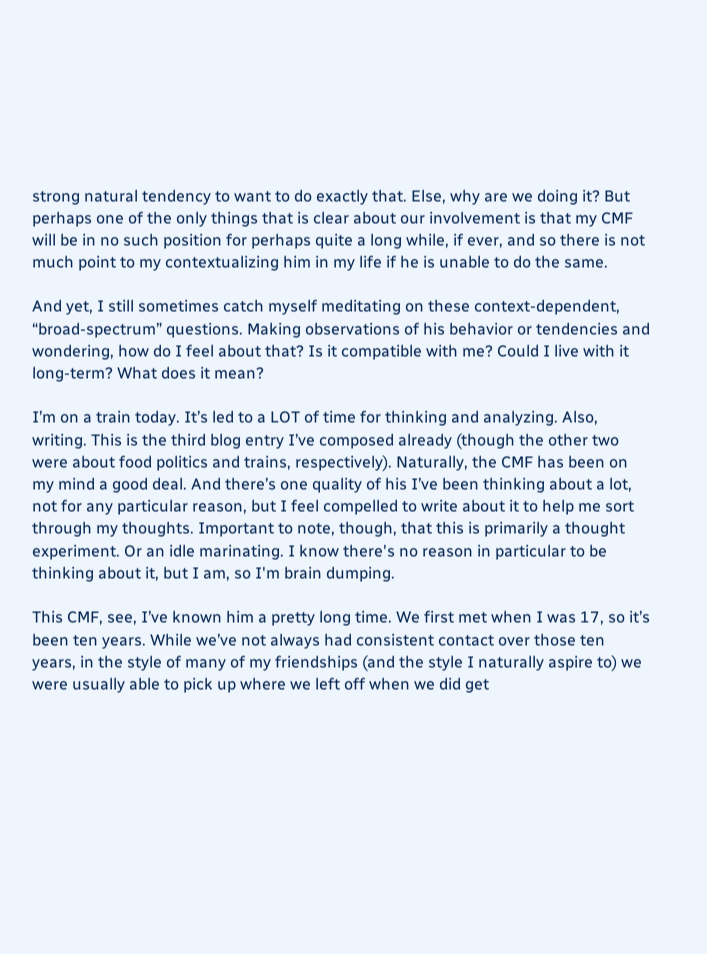strong natural tendency to want to do exactly that. Else, why are we doing it? But perhaps one of the only things that is clear about our involvement is that my CMF will be in no such position for perhaps quite a long while, if ever, and so there is not much point to my contextualizing him in my life if he is unable to do the same.

And yet, I still sometimes catch myself meditating on these context-dependent, “broad-spectrum” questions. Making observations of his behavior or tendencies and wondering, how do I feel about that? Is it compatible with me? Could I live with it long-term? What does it mean?

I’m on a train today. It’s led to a LOT of time for thinking and analyzing. Also, writing. This is the third blog entry I’ve composed already (though the other two were about food politics and trains, respectively). Naturally, the CMF has been on my mind a good deal. And there’s one quality of his I’ve been thinking about a lot, not for any particular reason, but I feel compelled to write about it to help me sort through my thoughts. Important to note, though, that this is primarily a thought experiment. Or an idle marinating. I know there's no reason in particular to be thinking about it, but I am, so I'm brain dumping.

This CMF, see, I’ve known him a pretty long time. We first met when I was 17, so it’s been ten years. While we’ve not always had consistent contact over those ten years, in the style of many of my friendships (and the style I naturally aspire to) we were usually able to pick up where we left off when we did get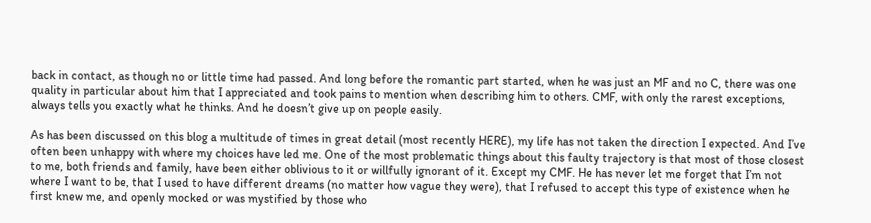back in contact, as though no or little time had passed. And long before the romantic part started, when he was just an MF and no C, there was one quality in particular about him that I appreciated and took pains to mention when describing him to others. CMF, with only the rarest exceptions, always tells you exactly what he thinks. And he doesn’t give up on people easily.

As has been discussed on this blog a multitude of times in great detail (most recently HERE), my life has not taken the direction I expected. And I’ve often been unhappy with where my choices have led me. One of the most problematic things about this faulty trajectory is that most of those closest to me, both friends and family, have been either oblivious to it or willfully ignorant of it. Except my CMF. He has never let me forget that I’m not where I want to be, that I used to have different dreams (no matter how vague they were), that I refused to accept this type of existence when he first knew me, and openly mocked or was mystified by those who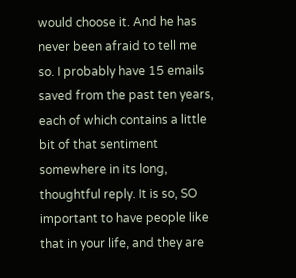would choose it. And he has never been afraid to tell me so. I probably have 15 emails saved from the past ten years, each of which contains a little bit of that sentiment somewhere in its long, thoughtful reply. It is so, SO important to have people like that in your life, and they are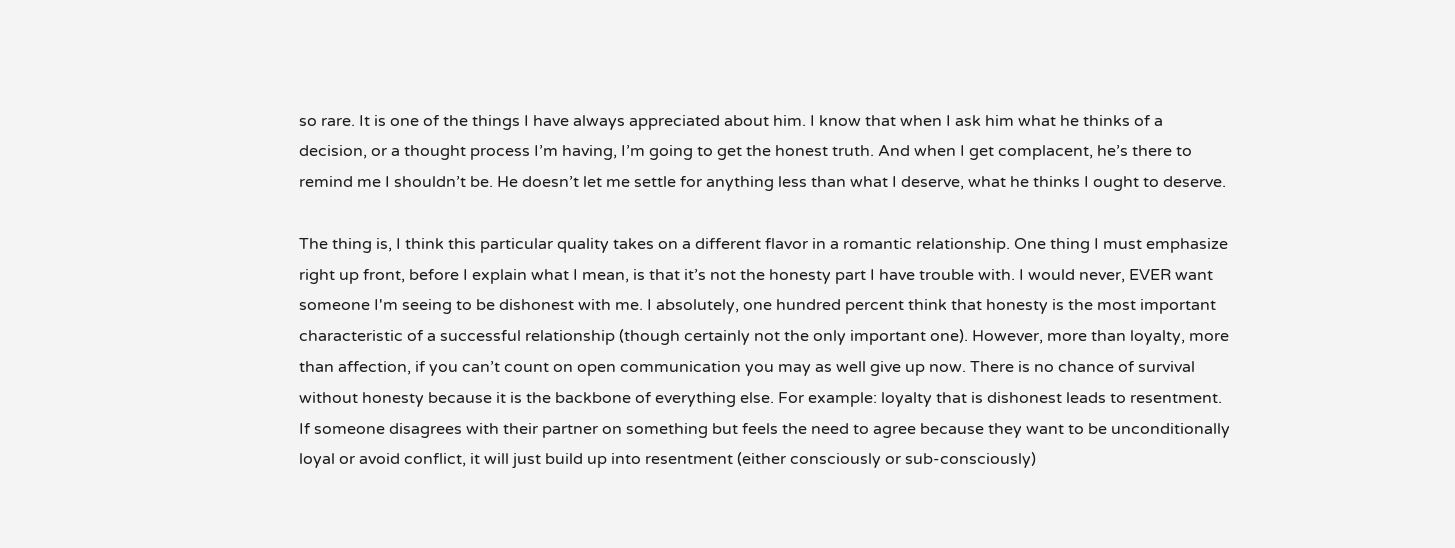so rare. It is one of the things I have always appreciated about him. I know that when I ask him what he thinks of a decision, or a thought process I’m having, I’m going to get the honest truth. And when I get complacent, he’s there to remind me I shouldn’t be. He doesn’t let me settle for anything less than what I deserve, what he thinks I ought to deserve.

The thing is, I think this particular quality takes on a different flavor in a romantic relationship. One thing I must emphasize right up front, before I explain what I mean, is that it’s not the honesty part I have trouble with. I would never, EVER want someone I'm seeing to be dishonest with me. I absolutely, one hundred percent think that honesty is the most important characteristic of a successful relationship (though certainly not the only important one). However, more than loyalty, more than affection, if you can’t count on open communication you may as well give up now. There is no chance of survival without honesty because it is the backbone of everything else. For example: loyalty that is dishonest leads to resentment. If someone disagrees with their partner on something but feels the need to agree because they want to be unconditionally loyal or avoid conflict, it will just build up into resentment (either consciously or sub-consciously)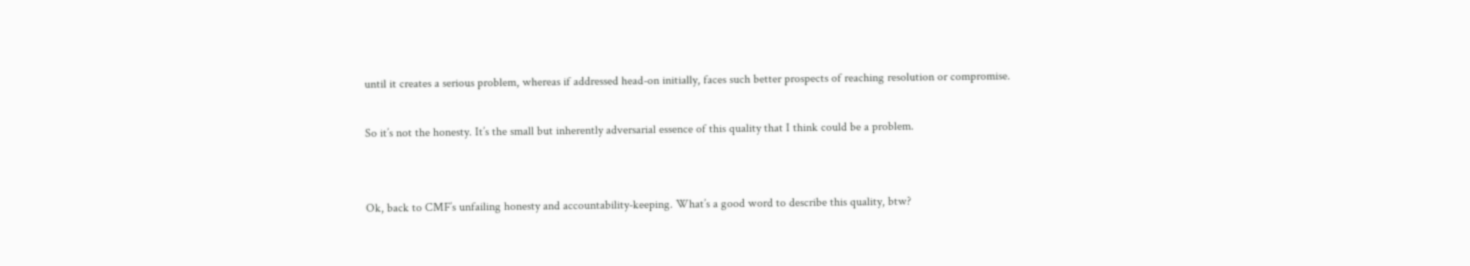until it creates a serious problem, whereas if addressed head-on initially, faces such better prospects of reaching resolution or compromise.

So it’s not the honesty. It’s the small but inherently adversarial essence of this quality that I think could be a problem.


Ok, back to CMF’s unfailing honesty and accountability-keeping. What’s a good word to describe this quality, btw?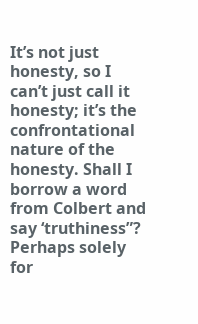It’s not just honesty, so I can’t just call it honesty; it’s the confrontational nature of the honesty. Shall I borrow a word from Colbert and say ‘truthiness”? Perhaps solely for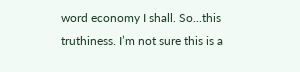word economy I shall. So...this truthiness. I’m not sure this is a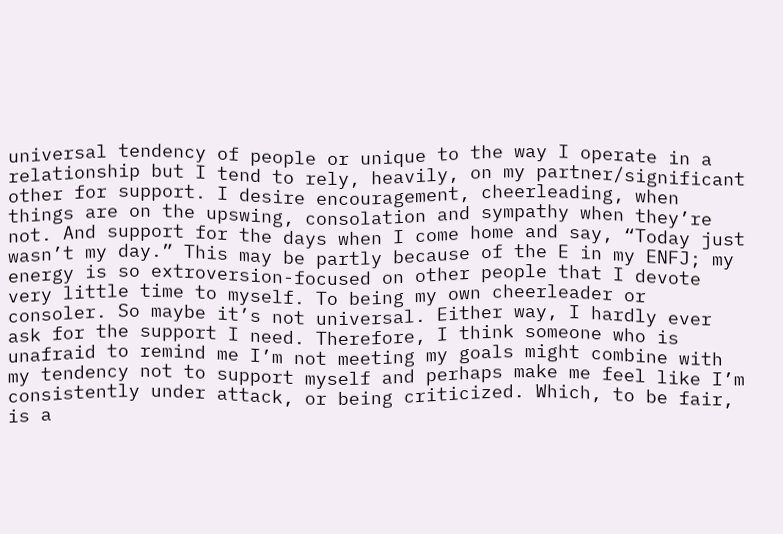universal tendency of people or unique to the way I operate in a relationship but I tend to rely, heavily, on my partner/significant other for support. I desire encouragement, cheerleading, when things are on the upswing, consolation and sympathy when they’re not. And support for the days when I come home and say, “Today just wasn’t my day.” This may be partly because of the E in my ENFJ; my energy is so extroversion-focused on other people that I devote very little time to myself. To being my own cheerleader or consoler. So maybe it’s not universal. Either way, I hardly ever ask for the support I need. Therefore, I think someone who is unafraid to remind me I’m not meeting my goals might combine with my tendency not to support myself and perhaps make me feel like I’m consistently under attack, or being criticized. Which, to be fair, is a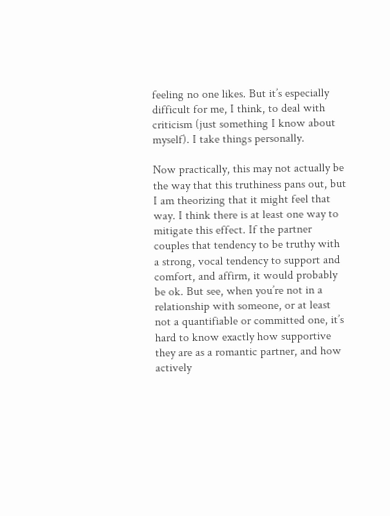feeling no one likes. But it’s especially difficult for me, I think, to deal with criticism (just something I know about myself). I take things personally.

Now practically, this may not actually be the way that this truthiness pans out, but I am theorizing that it might feel that way. I think there is at least one way to mitigate this effect. If the partner couples that tendency to be truthy with a strong, vocal tendency to support and comfort, and affirm, it would probably be ok. But see, when you’re not in a relationship with someone, or at least not a quantifiable or committed one, it’s hard to know exactly how supportive they are as a romantic partner, and how actively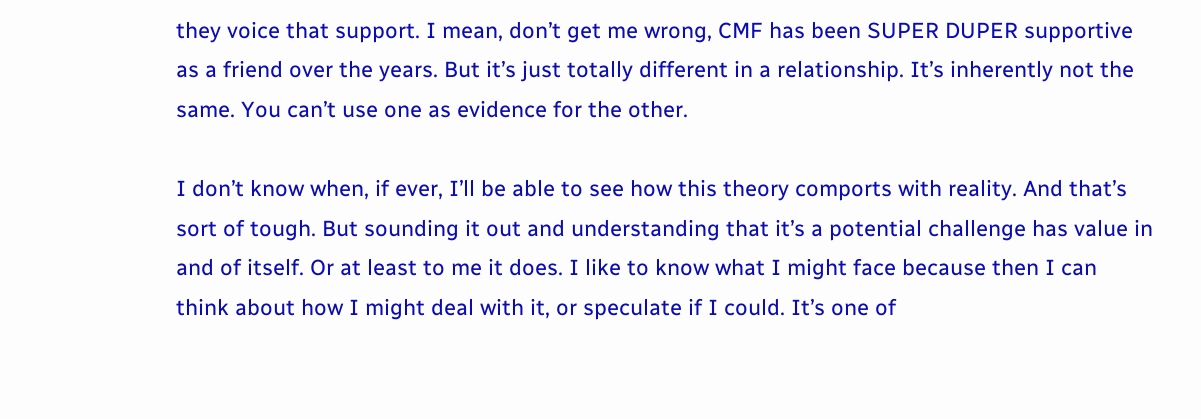they voice that support. I mean, don’t get me wrong, CMF has been SUPER DUPER supportive as a friend over the years. But it’s just totally different in a relationship. It’s inherently not the same. You can’t use one as evidence for the other.

I don’t know when, if ever, I’ll be able to see how this theory comports with reality. And that’s sort of tough. But sounding it out and understanding that it’s a potential challenge has value in and of itself. Or at least to me it does. I like to know what I might face because then I can think about how I might deal with it, or speculate if I could. It’s one of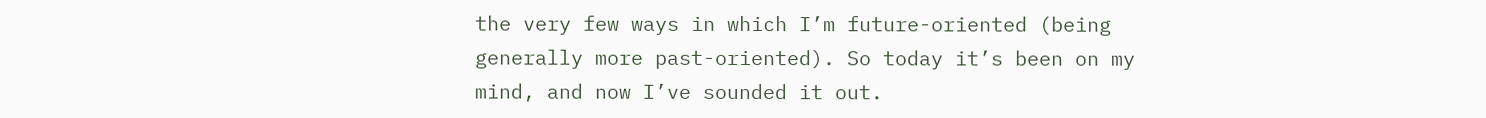the very few ways in which I’m future-oriented (being generally more past-oriented). So today it’s been on my mind, and now I’ve sounded it out.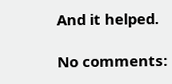And it helped.

No comments: